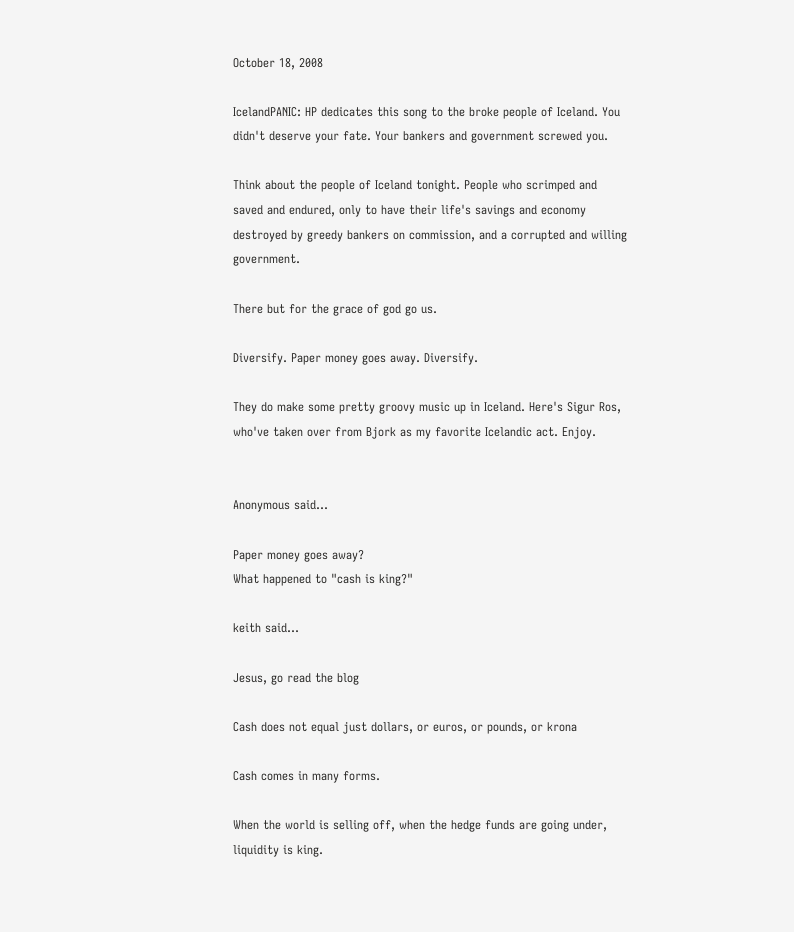October 18, 2008

IcelandPANIC: HP dedicates this song to the broke people of Iceland. You didn't deserve your fate. Your bankers and government screwed you.

Think about the people of Iceland tonight. People who scrimped and saved and endured, only to have their life's savings and economy destroyed by greedy bankers on commission, and a corrupted and willing government.

There but for the grace of god go us.

Diversify. Paper money goes away. Diversify.

They do make some pretty groovy music up in Iceland. Here's Sigur Ros, who've taken over from Bjork as my favorite Icelandic act. Enjoy.


Anonymous said...

Paper money goes away?
What happened to "cash is king?"

keith said...

Jesus, go read the blog

Cash does not equal just dollars, or euros, or pounds, or krona

Cash comes in many forms.

When the world is selling off, when the hedge funds are going under, liquidity is king.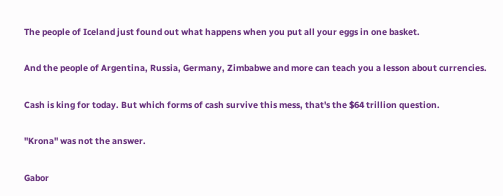The people of Iceland just found out what happens when you put all your eggs in one basket.

And the people of Argentina, Russia, Germany, Zimbabwe and more can teach you a lesson about currencies.

Cash is king for today. But which forms of cash survive this mess, that's the $64 trillion question.

"Krona" was not the answer.

Gabor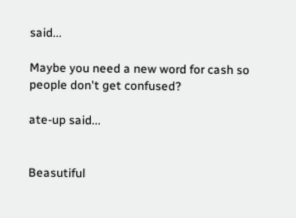said...

Maybe you need a new word for cash so people don't get confused?

ate-up said...


Beasutiful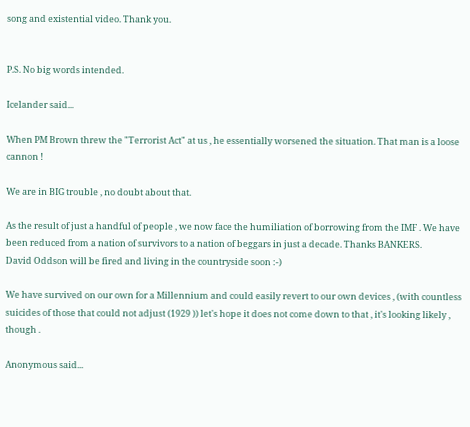song and existential video. Thank you.


P.S. No big words intended.

Icelander said...

When PM Brown threw the "Terrorist Act" at us , he essentially worsened the situation. That man is a loose cannon !

We are in BIG trouble , no doubt about that.

As the result of just a handful of people , we now face the humiliation of borrowing from the IMF . We have been reduced from a nation of survivors to a nation of beggars in just a decade. Thanks BANKERS.
David Oddson will be fired and living in the countryside soon :-)

We have survived on our own for a Millennium and could easily revert to our own devices , (with countless suicides of those that could not adjust (1929 )) let's hope it does not come down to that , it's looking likely , though .

Anonymous said...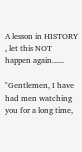A lesson in HISTORY , let this NOT happen again......

"Gentlemen, I have had men watching you for a long time,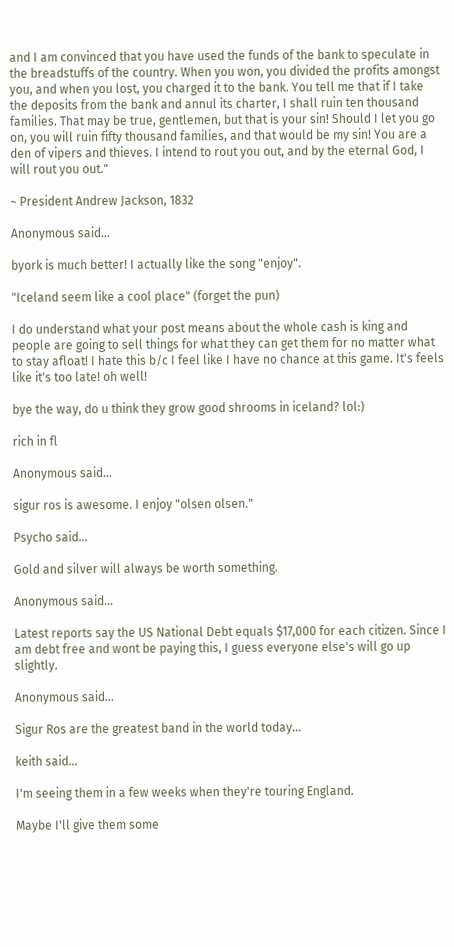and I am convinced that you have used the funds of the bank to speculate in the breadstuffs of the country. When you won, you divided the profits amongst you, and when you lost, you charged it to the bank. You tell me that if I take the deposits from the bank and annul its charter, I shall ruin ten thousand families. That may be true, gentlemen, but that is your sin! Should I let you go on, you will ruin fifty thousand families, and that would be my sin! You are a den of vipers and thieves. I intend to rout you out, and by the eternal God, I will rout you out."

~ President Andrew Jackson, 1832

Anonymous said...

byork is much better! I actually like the song "enjoy".

"Iceland seem like a cool place" (forget the pun)

I do understand what your post means about the whole cash is king and people are going to sell things for what they can get them for no matter what to stay afloat! I hate this b/c I feel like I have no chance at this game. It's feels like it's too late! oh well!

bye the way, do u think they grow good shrooms in iceland? lol:)

rich in fl

Anonymous said...

sigur ros is awesome. I enjoy "olsen olsen."

Psycho said...

Gold and silver will always be worth something.

Anonymous said...

Latest reports say the US National Debt equals $17,000 for each citizen. Since I am debt free and wont be paying this, I guess everyone else's will go up slightly.

Anonymous said...

Sigur Ros are the greatest band in the world today...

keith said...

I'm seeing them in a few weeks when they're touring England.

Maybe I'll give them some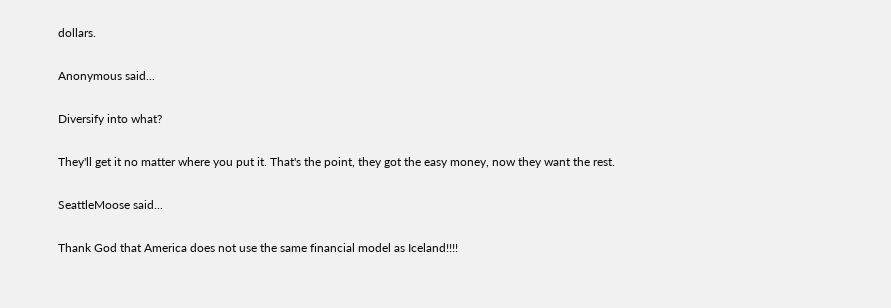dollars.

Anonymous said...

Diversify into what?

They'll get it no matter where you put it. That's the point, they got the easy money, now they want the rest.

SeattleMoose said...

Thank God that America does not use the same financial model as Iceland!!!!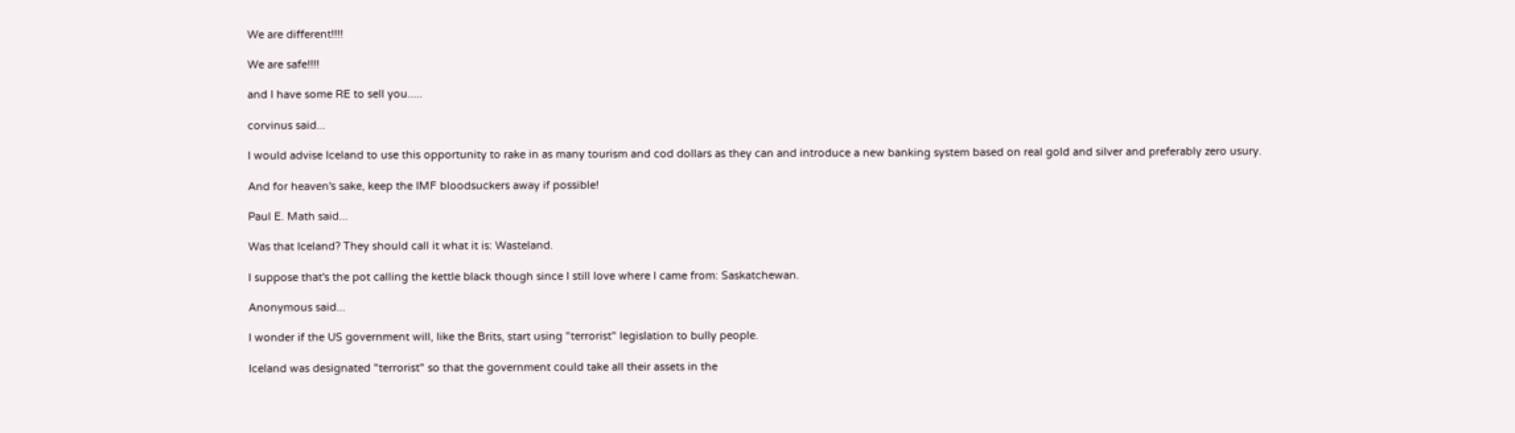We are different!!!!

We are safe!!!!

and I have some RE to sell you.....

corvinus said...

I would advise Iceland to use this opportunity to rake in as many tourism and cod dollars as they can and introduce a new banking system based on real gold and silver and preferably zero usury.

And for heaven's sake, keep the IMF bloodsuckers away if possible!

Paul E. Math said...

Was that Iceland? They should call it what it is: Wasteland.

I suppose that's the pot calling the kettle black though since I still love where I came from: Saskatchewan.

Anonymous said...

I wonder if the US government will, like the Brits, start using "terrorist" legislation to bully people.

Iceland was designated "terrorist" so that the government could take all their assets in the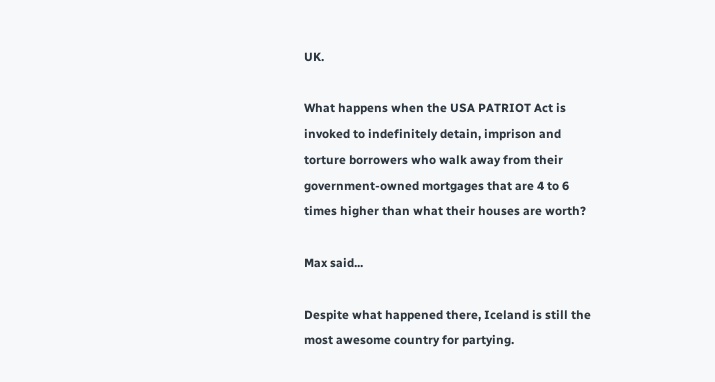UK.

What happens when the USA PATRIOT Act is invoked to indefinitely detain, imprison and torture borrowers who walk away from their government-owned mortgages that are 4 to 6 times higher than what their houses are worth?

Max said...

Despite what happened there, Iceland is still the most awesome country for partying.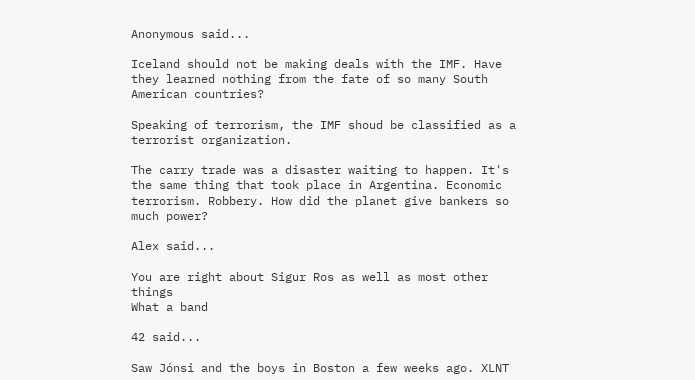Anonymous said...

Iceland should not be making deals with the IMF. Have they learned nothing from the fate of so many South American countries?

Speaking of terrorism, the IMF shoud be classified as a terrorist organization.

The carry trade was a disaster waiting to happen. It's the same thing that took place in Argentina. Economic terrorism. Robbery. How did the planet give bankers so much power?

Alex said...

You are right about Sigur Ros as well as most other things
What a band

42 said...

Saw Jónsi and the boys in Boston a few weeks ago. XLNT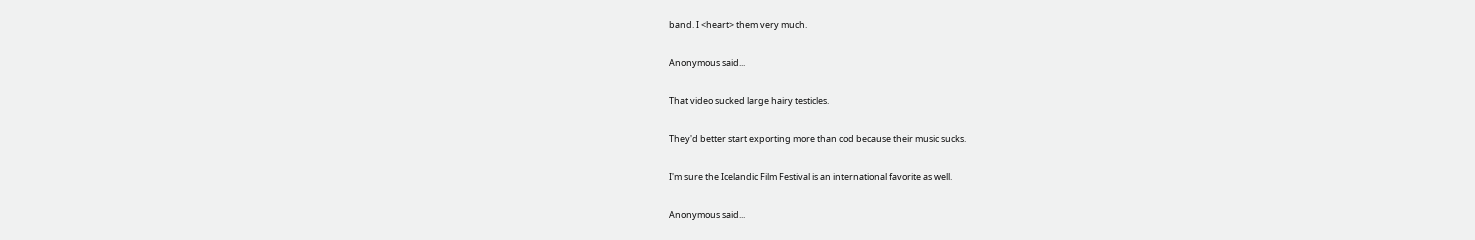band. I <heart> them very much.

Anonymous said...

That video sucked large hairy testicles.

They'd better start exporting more than cod because their music sucks.

I'm sure the Icelandic Film Festival is an international favorite as well.

Anonymous said...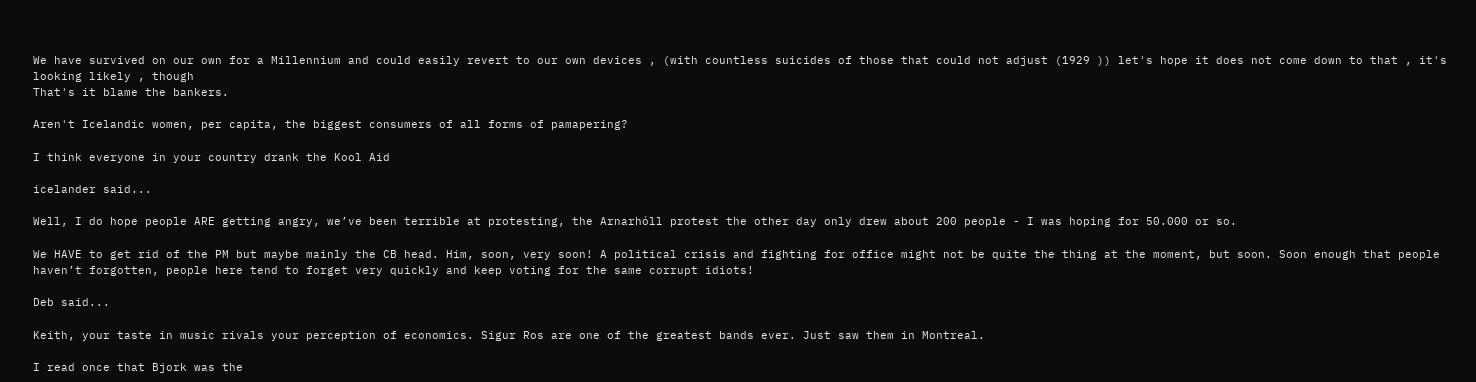We have survived on our own for a Millennium and could easily revert to our own devices , (with countless suicides of those that could not adjust (1929 )) let's hope it does not come down to that , it's looking likely , though
That's it blame the bankers.

Aren't Icelandic women, per capita, the biggest consumers of all forms of pamapering?

I think everyone in your country drank the Kool Aid

icelander said...

Well, I do hope people ARE getting angry, we’ve been terrible at protesting, the Arnarhóll protest the other day only drew about 200 people - I was hoping for 50.000 or so.

We HAVE to get rid of the PM but maybe mainly the CB head. Him, soon, very soon! A political crisis and fighting for office might not be quite the thing at the moment, but soon. Soon enough that people haven’t forgotten, people here tend to forget very quickly and keep voting for the same corrupt idiots!

Deb said...

Keith, your taste in music rivals your perception of economics. Sigur Ros are one of the greatest bands ever. Just saw them in Montreal.

I read once that Bjork was the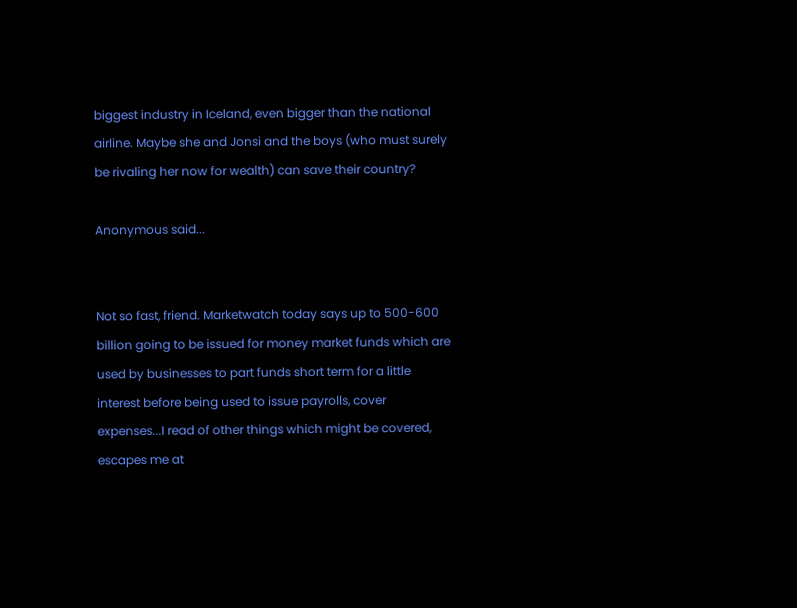biggest industry in Iceland, even bigger than the national airline. Maybe she and Jonsi and the boys (who must surely be rivaling her now for wealth) can save their country?

Anonymous said...


Not so fast, friend. Marketwatch today says up to 500-600 billion going to be issued for money market funds which are used by businesses to part funds short term for a little interest before being used to issue payrolls, cover expenses...I read of other things which might be covered, escapes me at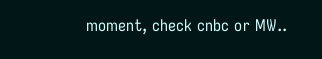moment, check cnbc or MW..